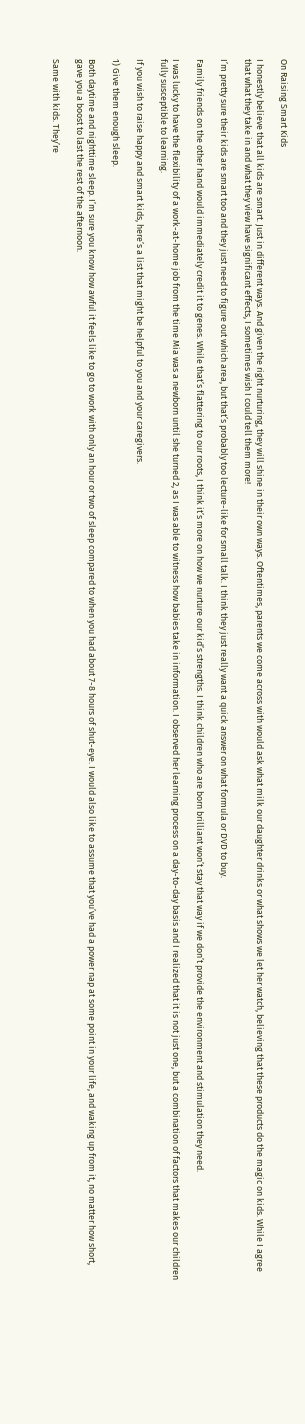On Raising Smart Kids

I honestly believe that all kids are smart. Just in different ways. And given the right nurturing, they will shine in their own ways. Oftentimes, parents we come across with would ask what milk our daughter drinks or what shows we let her watch, believing that these products do the magic on kids. While I agree that what they take in and what they view have significant effects, I sometimes wish I could tell them more!

I’m pretty sure their kids are smart too and they just need to figure out which area, but that’s probably too lecture-like for small talk. I think they just really want a quick answer on what formula or DVD to buy.

Family friends on the other hand would immediately credit it to genes. While that’s flattering to our roots, I think it’s more on how we nurture our kid’s strengths. I think children who are born brilliant won’t stay that way if we don’t provide the environment and stimulation they need.

I was lucky to have the flexibility of a work-at-home job from the time Mia was a newborn until she turned 2, as I was able to witness how babies take in information. I observed her learning process on a day-to-day basis and I realized that it is not just one, but a combination of factors that makes our children fully susceptible to learning.

If you wish to raise happy and smart kids, here’s a list that might be helpful to you and your caregivers.

1) Give them enough sleep.

Both daytime and nighttime sleep. I’m sure you know how awful it feels like to go to work with only an hour or two of sleep compared to when you had about 7-8 hours of shut-eye. I would also like to assume that you’ve had a power nap at some point in your life, and waking up from it, no matter how short, gave you a boost to last the rest of the afternoon.

Same with kids. They’re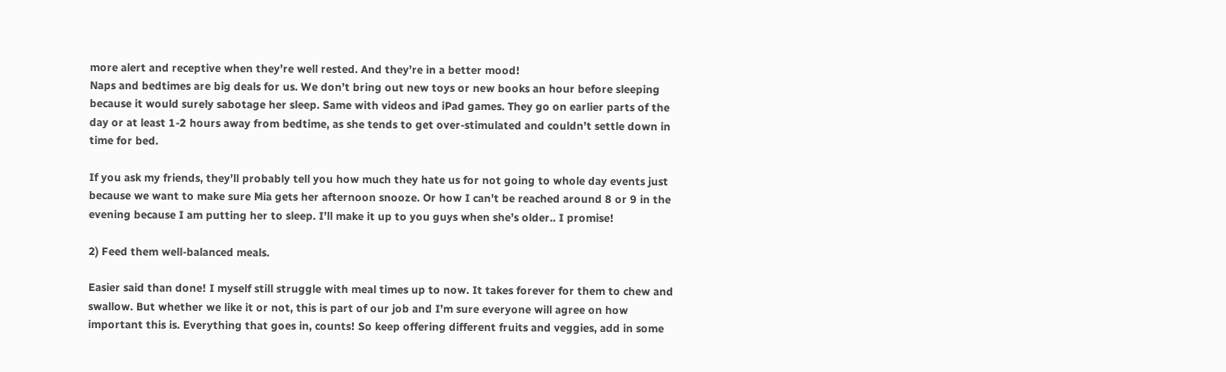more alert and receptive when they’re well rested. And they’re in a better mood!
Naps and bedtimes are big deals for us. We don’t bring out new toys or new books an hour before sleeping because it would surely sabotage her sleep. Same with videos and iPad games. They go on earlier parts of the day or at least 1-2 hours away from bedtime, as she tends to get over-stimulated and couldn’t settle down in time for bed.

If you ask my friends, they’ll probably tell you how much they hate us for not going to whole day events just because we want to make sure Mia gets her afternoon snooze. Or how I can’t be reached around 8 or 9 in the evening because I am putting her to sleep. I’ll make it up to you guys when she’s older.. I promise!

2) Feed them well-balanced meals.

Easier said than done! I myself still struggle with meal times up to now. It takes forever for them to chew and swallow. But whether we like it or not, this is part of our job and I’m sure everyone will agree on how important this is. Everything that goes in, counts! So keep offering different fruits and veggies, add in some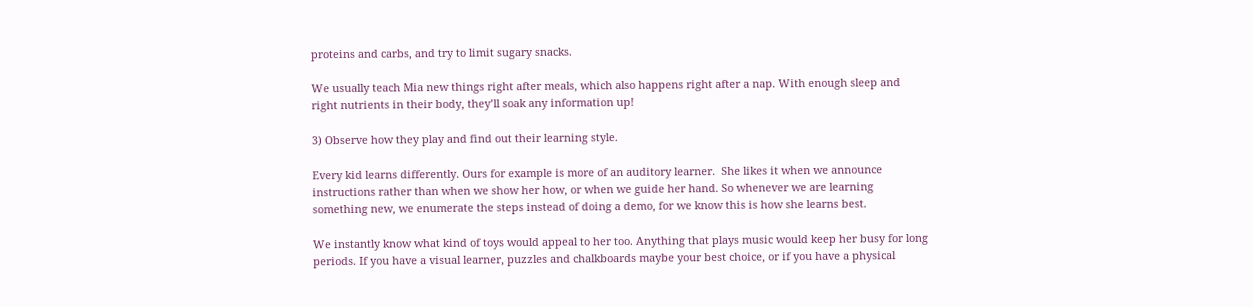proteins and carbs, and try to limit sugary snacks.

We usually teach Mia new things right after meals, which also happens right after a nap. With enough sleep and right nutrients in their body, they’ll soak any information up!

3) Observe how they play and find out their learning style.

Every kid learns differently. Ours for example is more of an auditory learner.  She likes it when we announce instructions rather than when we show her how, or when we guide her hand. So whenever we are learning something new, we enumerate the steps instead of doing a demo, for we know this is how she learns best.

We instantly know what kind of toys would appeal to her too. Anything that plays music would keep her busy for long periods. If you have a visual learner, puzzles and chalkboards maybe your best choice, or if you have a physical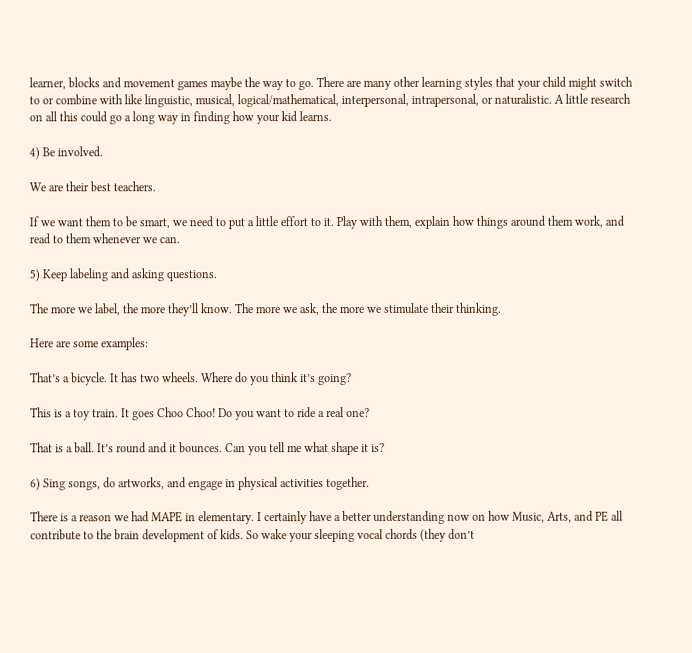learner, blocks and movement games maybe the way to go. There are many other learning styles that your child might switch to or combine with like linguistic, musical, logical/mathematical, interpersonal, intrapersonal, or naturalistic. A little research on all this could go a long way in finding how your kid learns.

4) Be involved.

We are their best teachers.

If we want them to be smart, we need to put a little effort to it. Play with them, explain how things around them work, and read to them whenever we can.

5) Keep labeling and asking questions.

The more we label, the more they’ll know. The more we ask, the more we stimulate their thinking.

Here are some examples:

That’s a bicycle. It has two wheels. Where do you think it’s going?

This is a toy train. It goes Choo Choo! Do you want to ride a real one?

That is a ball. It’s round and it bounces. Can you tell me what shape it is?

6) Sing songs, do artworks, and engage in physical activities together.

There is a reason we had MAPE in elementary. I certainly have a better understanding now on how Music, Arts, and PE all contribute to the brain development of kids. So wake your sleeping vocal chords (they don’t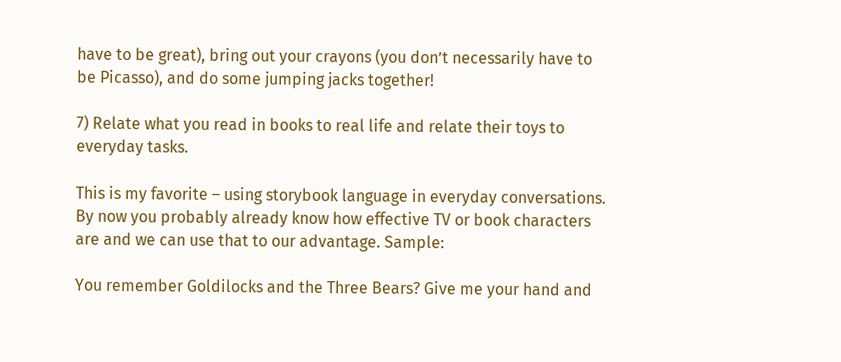have to be great), bring out your crayons (you don’t necessarily have to be Picasso), and do some jumping jacks together!

7) Relate what you read in books to real life and relate their toys to everyday tasks.

This is my favorite – using storybook language in everyday conversations. By now you probably already know how effective TV or book characters are and we can use that to our advantage. Sample:

You remember Goldilocks and the Three Bears? Give me your hand and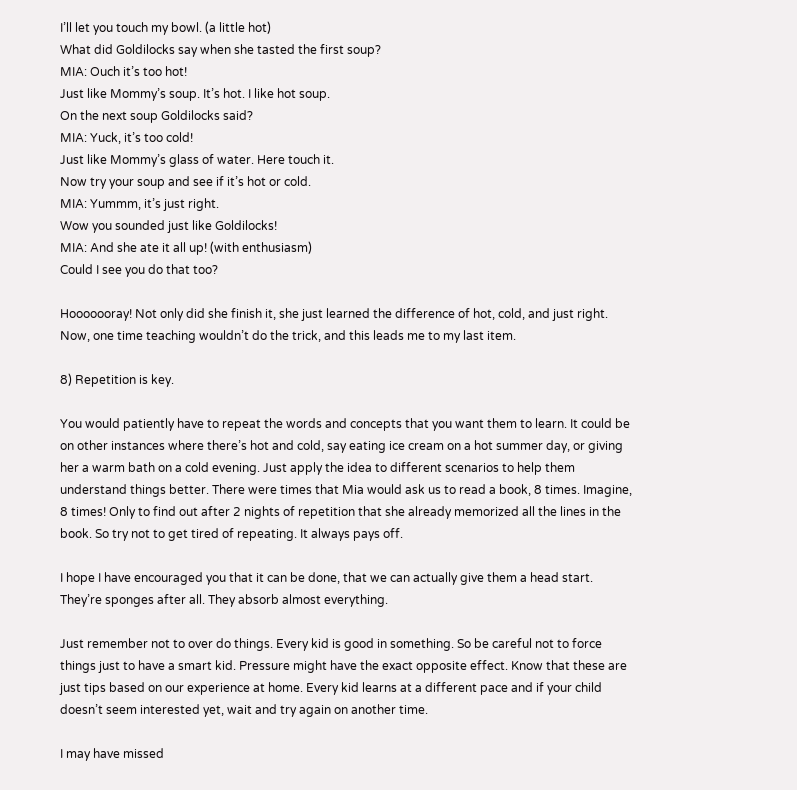I’ll let you touch my bowl. (a little hot)
What did Goldilocks say when she tasted the first soup?
MIA: Ouch it’s too hot!
Just like Mommy’s soup. It’s hot. I like hot soup.
On the next soup Goldilocks said?
MIA: Yuck, it’s too cold!
Just like Mommy’s glass of water. Here touch it.
Now try your soup and see if it’s hot or cold.
MIA: Yummm, it’s just right.
Wow you sounded just like Goldilocks!
MIA: And she ate it all up! (with enthusiasm)
Could I see you do that too?

Hooooooray! Not only did she finish it, she just learned the difference of hot, cold, and just right.
Now, one time teaching wouldn’t do the trick, and this leads me to my last item.

8) Repetition is key.

You would patiently have to repeat the words and concepts that you want them to learn. It could be on other instances where there’s hot and cold, say eating ice cream on a hot summer day, or giving her a warm bath on a cold evening. Just apply the idea to different scenarios to help them understand things better. There were times that Mia would ask us to read a book, 8 times. Imagine, 8 times! Only to find out after 2 nights of repetition that she already memorized all the lines in the book. So try not to get tired of repeating. It always pays off.

I hope I have encouraged you that it can be done, that we can actually give them a head start. They’re sponges after all. They absorb almost everything.

Just remember not to over do things. Every kid is good in something. So be careful not to force things just to have a smart kid. Pressure might have the exact opposite effect. Know that these are just tips based on our experience at home. Every kid learns at a different pace and if your child doesn’t seem interested yet, wait and try again on another time.

I may have missed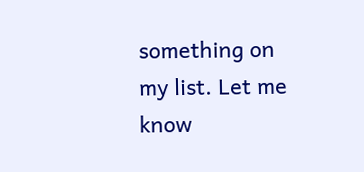something on my list. Let me know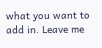what you want to add in. Leave me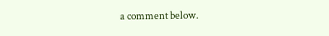a comment below.